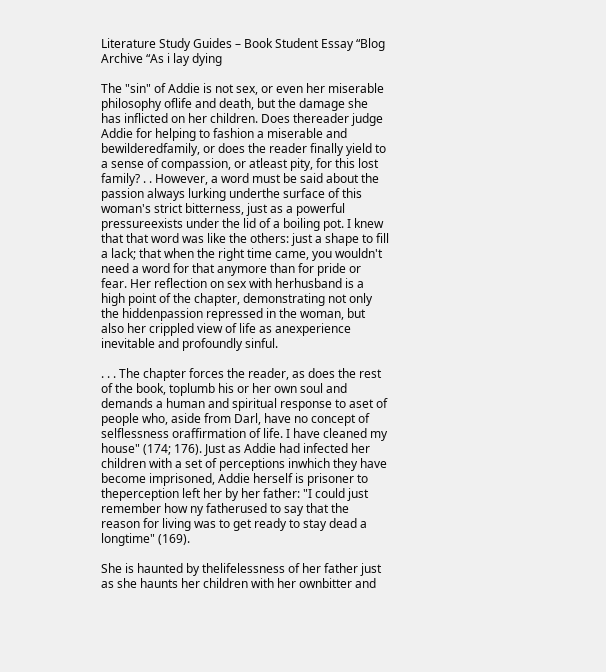Literature Study Guides – Book Student Essay “Blog Archive “As i lay dying

The "sin" of Addie is not sex, or even her miserable philosophy oflife and death, but the damage she has inflicted on her children. Does thereader judge Addie for helping to fashion a miserable and bewilderedfamily, or does the reader finally yield to a sense of compassion, or atleast pity, for this lost family? . . However, a word must be said about the passion always lurking underthe surface of this woman's strict bitterness, just as a powerful pressureexists under the lid of a boiling pot. I knew that that word was like the others: just a shape to fill a lack; that when the right time came, you wouldn't need a word for that anymore than for pride or fear. Her reflection on sex with herhusband is a high point of the chapter, demonstrating not only the hiddenpassion repressed in the woman, but also her crippled view of life as anexperience inevitable and profoundly sinful.

. . . The chapter forces the reader, as does the rest of the book, toplumb his or her own soul and demands a human and spiritual response to aset of people who, aside from Darl, have no concept of selflessness oraffirmation of life. I have cleaned my house" (174; 176). Just as Addie had infected her children with a set of perceptions inwhich they have become imprisoned, Addie herself is prisoner to theperception left her by her father: "I could just remember how ny fatherused to say that the reason for living was to get ready to stay dead a longtime" (169).

She is haunted by thelifelessness of her father just as she haunts her children with her ownbitter and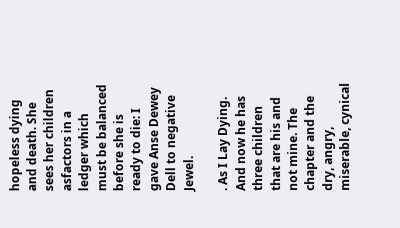hopeless dying and death. She sees her children asfactors in a ledger which must be balanced before she is ready to die: I gave Anse Dewey Dell to negative Jewel.

. As I Lay Dying. And now he has three children that are his and not mine. The chapter and the dry, angry, miserable, cynical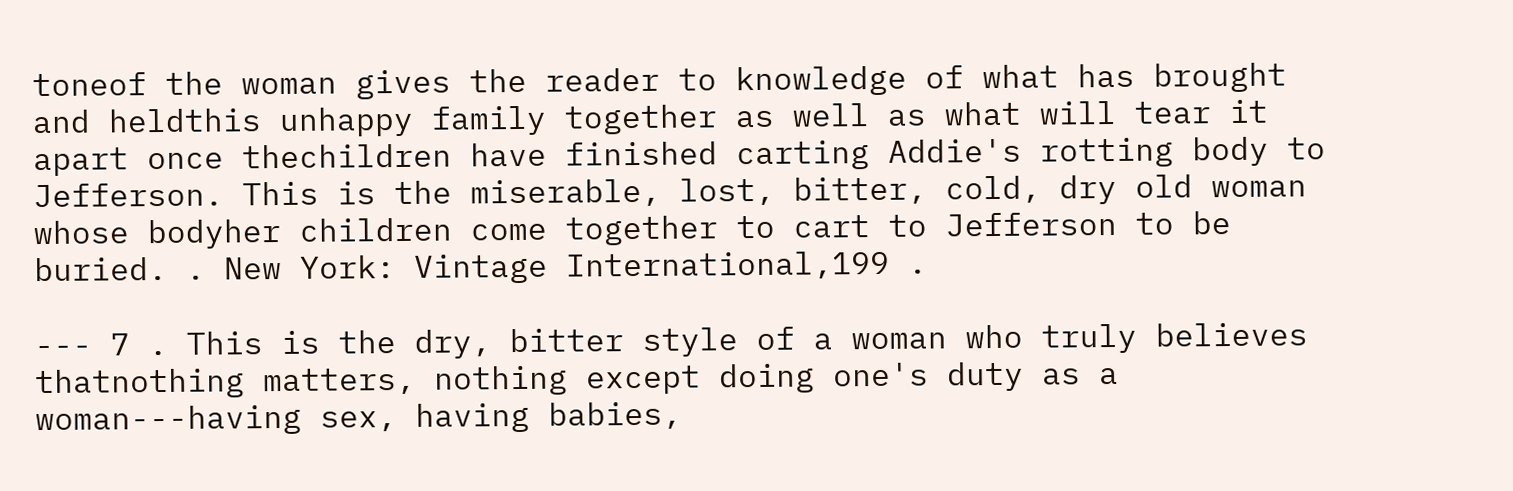toneof the woman gives the reader to knowledge of what has brought and heldthis unhappy family together as well as what will tear it apart once thechildren have finished carting Addie's rotting body to Jefferson. This is the miserable, lost, bitter, cold, dry old woman whose bodyher children come together to cart to Jefferson to be buried. . New York: Vintage International,199 .

--- 7 . This is the dry, bitter style of a woman who truly believes thatnothing matters, nothing except doing one's duty as a woman---having sex, having babies,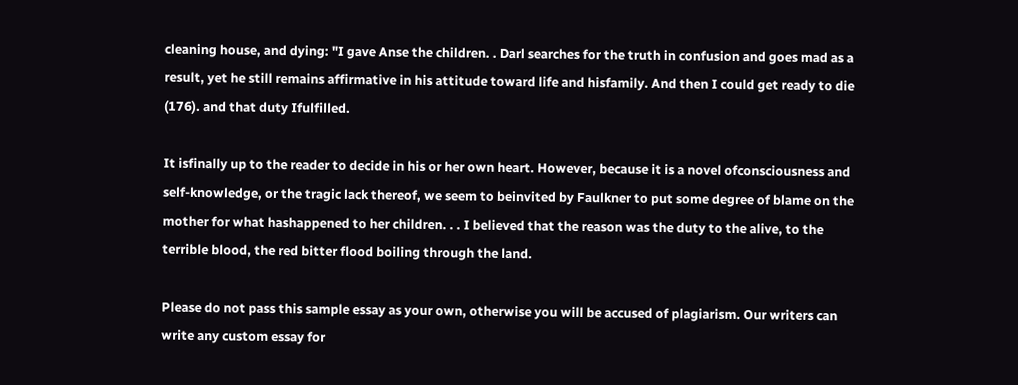cleaning house, and dying: "I gave Anse the children. . Darl searches for the truth in confusion and goes mad as a result, yet he still remains affirmative in his attitude toward life and hisfamily. And then I could get ready to die (176). and that duty Ifulfilled.

It isfinally up to the reader to decide in his or her own heart. However, because it is a novel ofconsciousness and self-knowledge, or the tragic lack thereof, we seem to beinvited by Faulkner to put some degree of blame on the mother for what hashappened to her children. . . I believed that the reason was the duty to the alive, to the terrible blood, the red bitter flood boiling through the land.

Please do not pass this sample essay as your own, otherwise you will be accused of plagiarism. Our writers can write any custom essay for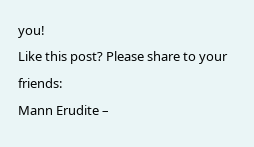you!
Like this post? Please share to your friends:
Mann Erudite –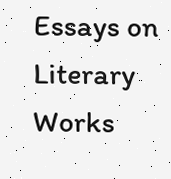Essays on Literary Works